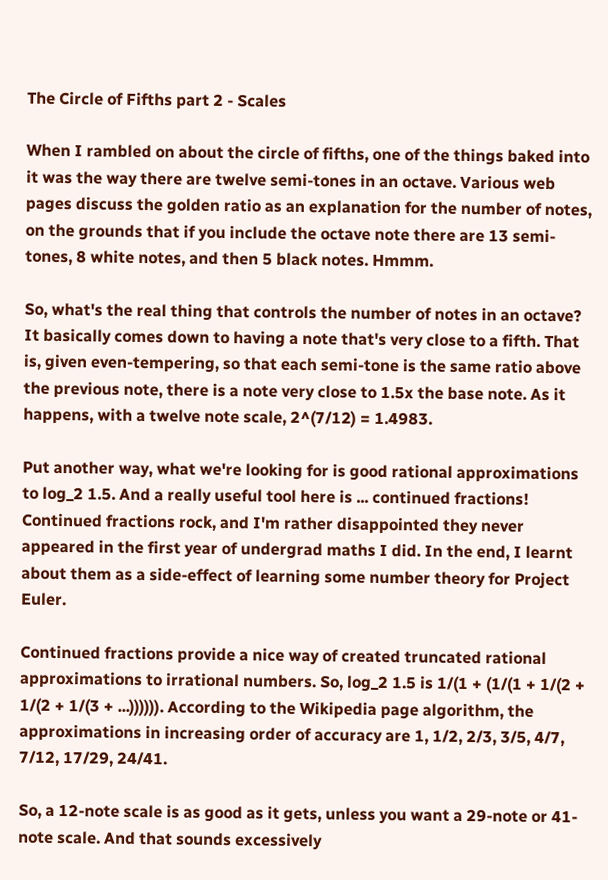The Circle of Fifths part 2 - Scales

When I rambled on about the circle of fifths, one of the things baked into it was the way there are twelve semi-tones in an octave. Various web pages discuss the golden ratio as an explanation for the number of notes, on the grounds that if you include the octave note there are 13 semi-tones, 8 white notes, and then 5 black notes. Hmmm.

So, what's the real thing that controls the number of notes in an octave? It basically comes down to having a note that's very close to a fifth. That is, given even-tempering, so that each semi-tone is the same ratio above the previous note, there is a note very close to 1.5x the base note. As it happens, with a twelve note scale, 2^(7/12) = 1.4983.

Put another way, what we're looking for is good rational approximations to log_2 1.5. And a really useful tool here is ... continued fractions! Continued fractions rock, and I'm rather disappointed they never appeared in the first year of undergrad maths I did. In the end, I learnt about them as a side-effect of learning some number theory for Project Euler.

Continued fractions provide a nice way of created truncated rational approximations to irrational numbers. So, log_2 1.5 is 1/(1 + (1/(1 + 1/(2 + 1/(2 + 1/(3 + ...)))))). According to the Wikipedia page algorithm, the approximations in increasing order of accuracy are 1, 1/2, 2/3, 3/5, 4/7, 7/12, 17/29, 24/41.

So, a 12-note scale is as good as it gets, unless you want a 29-note or 41-note scale. And that sounds excessively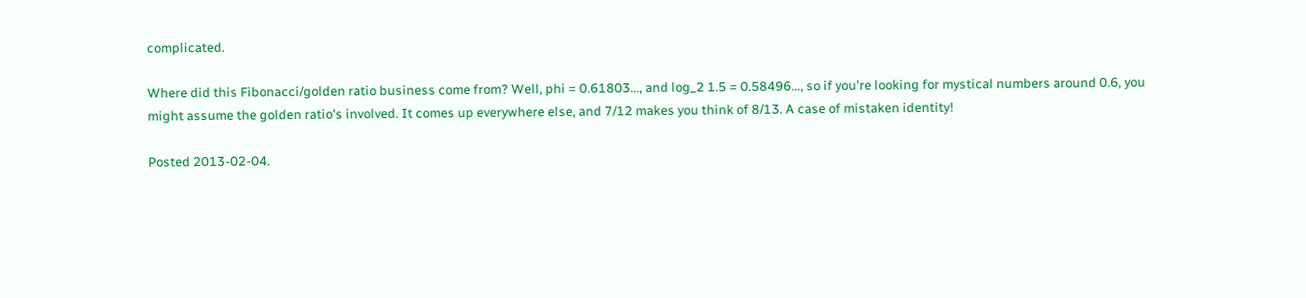complicated.

Where did this Fibonacci/golden ratio business come from? Well, phi = 0.61803..., and log_2 1.5 = 0.58496..., so if you're looking for mystical numbers around 0.6, you might assume the golden ratio's involved. It comes up everywhere else, and 7/12 makes you think of 8/13. A case of mistaken identity!

Posted 2013-02-04.